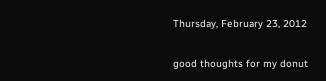Thursday, February 23, 2012

good thoughts for my donut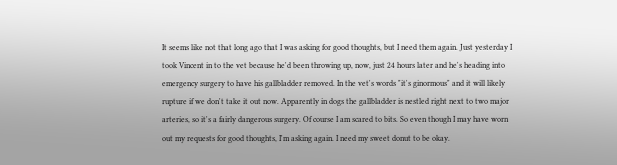It seems like not that long ago that I was asking for good thoughts, but I need them again. Just yesterday I took Vincent in to the vet because he'd been throwing up, now, just 24 hours later and he's heading into emergency surgery to have his gallbladder removed. In the vet's words "it's ginormous" and it will likely rupture if we don't take it out now. Apparently in dogs the gallbladder is nestled right next to two major arteries, so it's a fairly dangerous surgery. Of course I am scared to bits. So even though I may have worn out my requests for good thoughts, I'm asking again. I need my sweet donut to be okay.